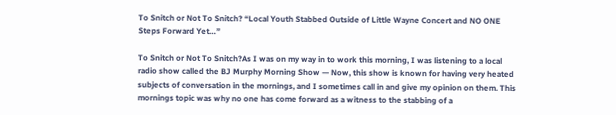To Snitch or Not To Snitch? “Local Youth Stabbed Outside of Little Wayne Concert and NO ONE Steps Forward Yet…”

To Snitch or Not To Snitch?As I was on my way in to work this morning, I was listening to a local radio show called the BJ Murphy Morning Show — Now, this show is known for having very heated subjects of conversation in the mornings, and I sometimes call in and give my opinion on them. This mornings topic was why no one has come forward as a witness to the stabbing of a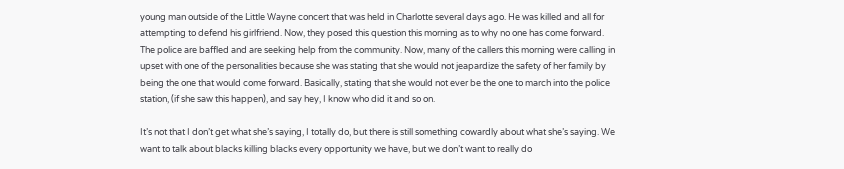young man outside of the Little Wayne concert that was held in Charlotte several days ago. He was killed and all for attempting to defend his girlfriend. Now, they posed this question this morning as to why no one has come forward. The police are baffled and are seeking help from the community. Now, many of the callers this morning were calling in upset with one of the personalities because she was stating that she would not jeapardize the safety of her family by being the one that would come forward. Basically, stating that she would not ever be the one to march into the police station, (if she saw this happen), and say hey, I know who did it and so on.

It’s not that I don’t get what she’s saying, I totally do, but there is still something cowardly about what she’s saying. We want to talk about blacks killing blacks every opportunity we have, but we don’t want to really do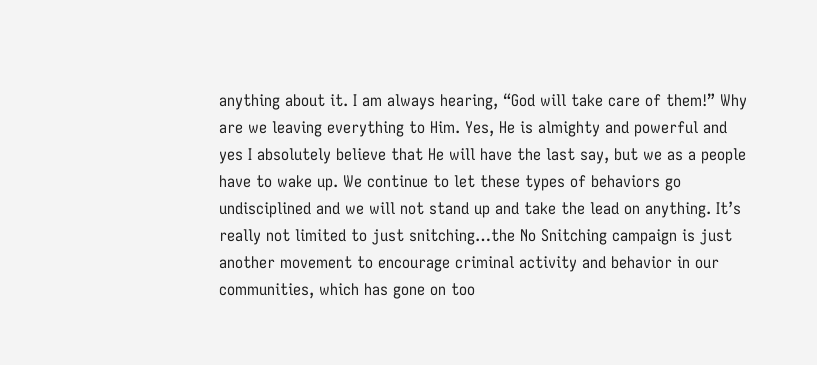anything about it. I am always hearing, “God will take care of them!” Why are we leaving everything to Him. Yes, He is almighty and powerful and yes I absolutely believe that He will have the last say, but we as a people have to wake up. We continue to let these types of behaviors go undisciplined and we will not stand up and take the lead on anything. It’s really not limited to just snitching…the No Snitching campaign is just another movement to encourage criminal activity and behavior in our communities, which has gone on too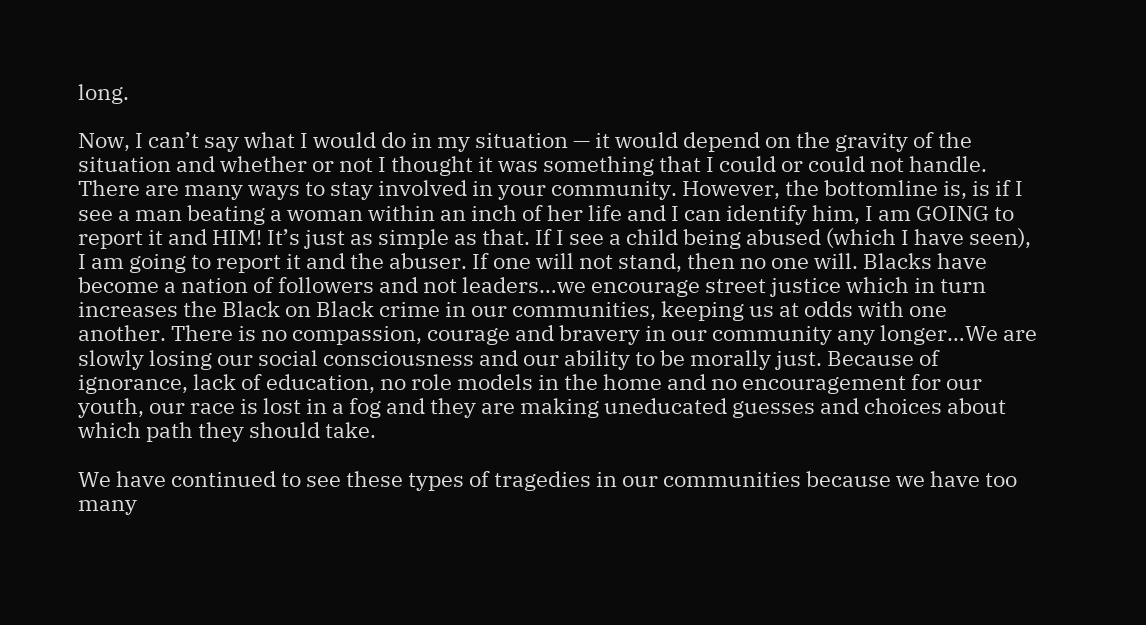long.

Now, I can’t say what I would do in my situation — it would depend on the gravity of the situation and whether or not I thought it was something that I could or could not handle. There are many ways to stay involved in your community. However, the bottomline is, is if I see a man beating a woman within an inch of her life and I can identify him, I am GOING to report it and HIM! It’s just as simple as that. If I see a child being abused (which I have seen), I am going to report it and the abuser. If one will not stand, then no one will. Blacks have become a nation of followers and not leaders…we encourage street justice which in turn increases the Black on Black crime in our communities, keeping us at odds with one another. There is no compassion, courage and bravery in our community any longer…We are slowly losing our social consciousness and our ability to be morally just. Because of ignorance, lack of education, no role models in the home and no encouragement for our youth, our race is lost in a fog and they are making uneducated guesses and choices about which path they should take.

We have continued to see these types of tragedies in our communities because we have too many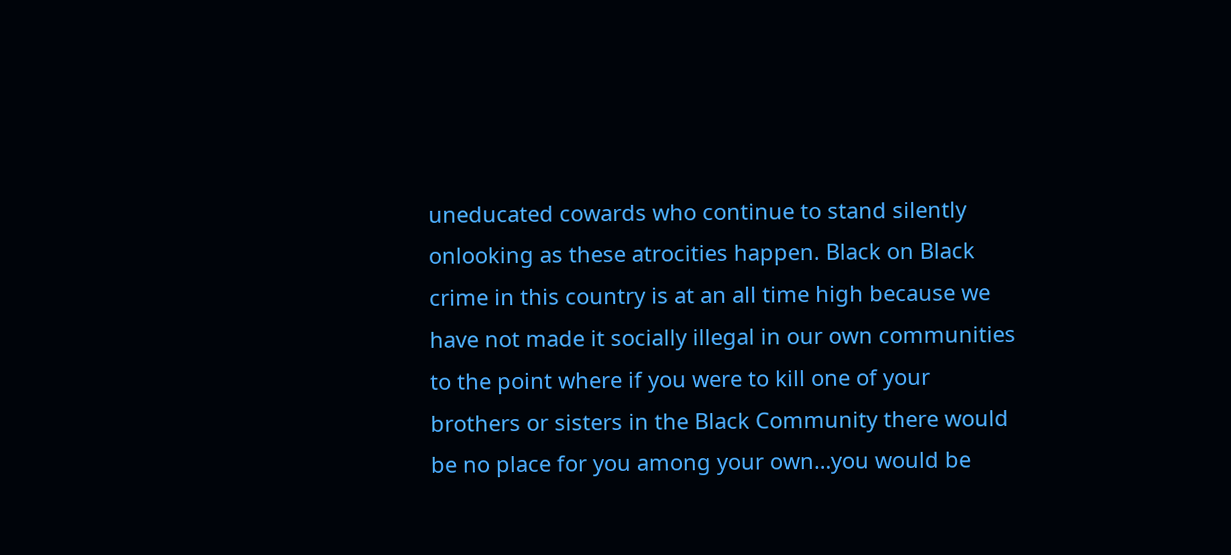uneducated cowards who continue to stand silently onlooking as these atrocities happen. Black on Black crime in this country is at an all time high because we have not made it socially illegal in our own communities to the point where if you were to kill one of your brothers or sisters in the Black Community there would be no place for you among your own…you would be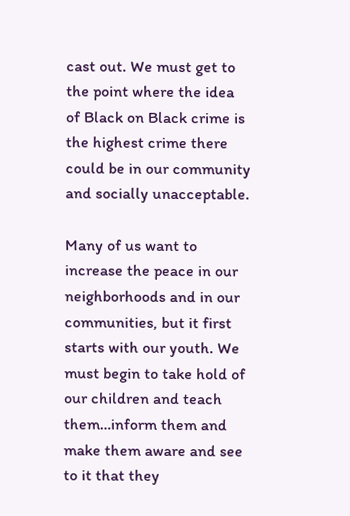cast out. We must get to the point where the idea of Black on Black crime is the highest crime there could be in our community and socially unacceptable.

Many of us want to increase the peace in our neighborhoods and in our communities, but it first starts with our youth. We must begin to take hold of our children and teach them…inform them and make them aware and see to it that they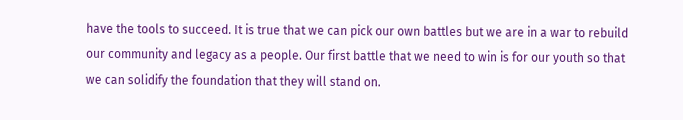have the tools to succeed. It is true that we can pick our own battles but we are in a war to rebuild our community and legacy as a people. Our first battle that we need to win is for our youth so that we can solidify the foundation that they will stand on.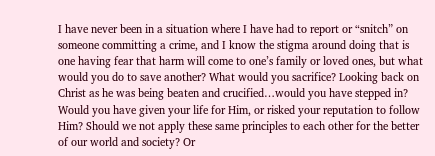I have never been in a situation where I have had to report or “snitch” on someone committing a crime, and I know the stigma around doing that is one having fear that harm will come to one’s family or loved ones, but what would you do to save another? What would you sacrifice? Looking back on Christ as he was being beaten and crucified…would you have stepped in? Would you have given your life for Him, or risked your reputation to follow Him? Should we not apply these same principles to each other for the better of our world and society? Or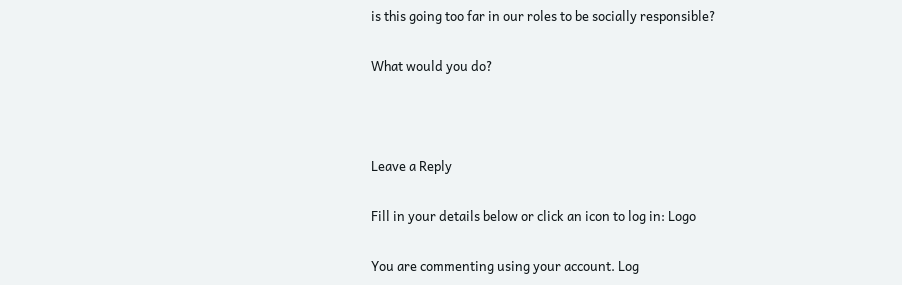is this going too far in our roles to be socially responsible?

What would you do?



Leave a Reply

Fill in your details below or click an icon to log in: Logo

You are commenting using your account. Log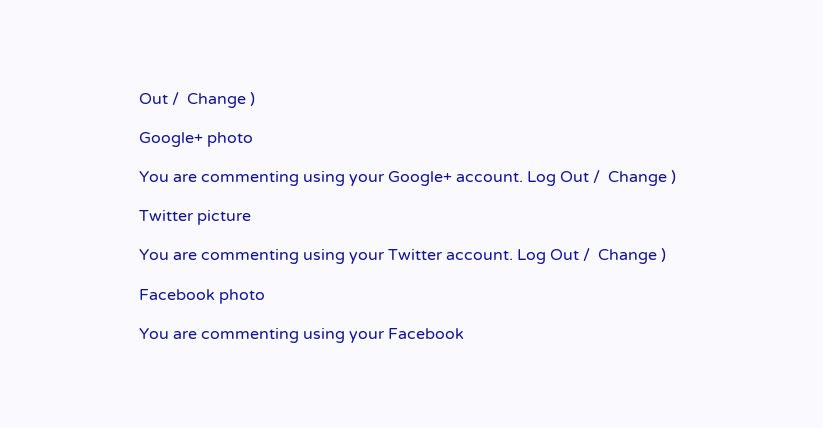Out /  Change )

Google+ photo

You are commenting using your Google+ account. Log Out /  Change )

Twitter picture

You are commenting using your Twitter account. Log Out /  Change )

Facebook photo

You are commenting using your Facebook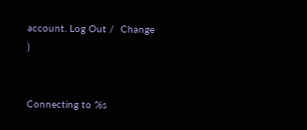account. Log Out /  Change )


Connecting to %s